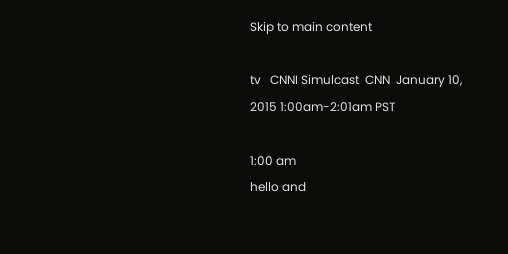Skip to main content

tv   CNNI Simulcast  CNN  January 10, 2015 1:00am-2:01am PST

1:00 am
hello and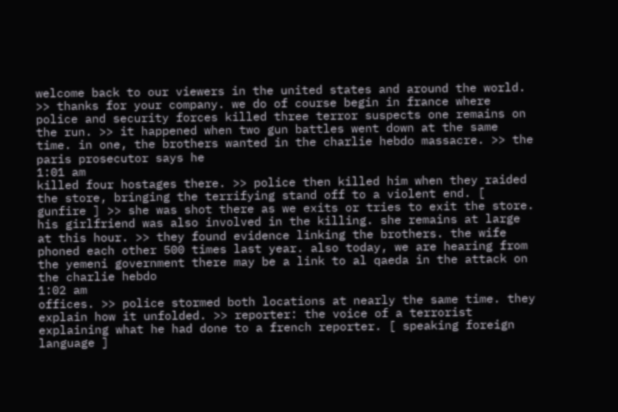welcome back to our viewers in the united states and around the world. >> thanks for your company. we do of course begin in france where police and security forces killed three terror suspects one remains on the run. >> it happened when two gun battles went down at the same time. in one, the brothers wanted in the charlie hebdo massacre. >> the paris prosecutor says he
1:01 am
killed four hostages there. >> police then killed him when they raided the store, bringing the terrifying stand off to a violent end. [ gunfire ] >> she was shot there as we exits or tries to exit the store. his girlfriend was also involved in the killing. she remains at large at this hour. >> they found evidence linking the brothers. the wife phoned each other 500 times last year. also today, we are hearing from the yemeni government there may be a link to al qaeda in the attack on the charlie hebdo
1:02 am
offices. >> police stormed both locations at nearly the same time. they explain how it unfolded. >> reporter: the voice of a terrorist explaining what he had done to a french reporter. [ speaking foreign language ]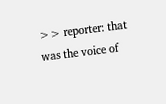>> reporter: that was the voice of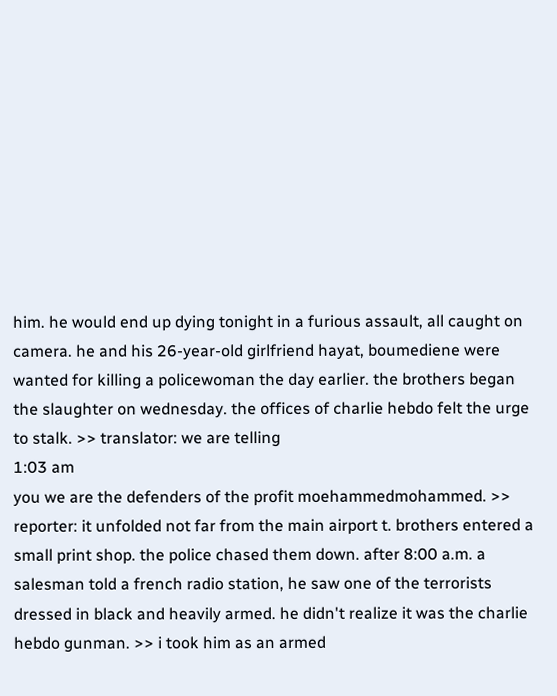him. he would end up dying tonight in a furious assault, all caught on camera. he and his 26-year-old girlfriend hayat, boumediene were wanted for killing a policewoman the day earlier. the brothers began the slaughter on wednesday. the offices of charlie hebdo felt the urge to stalk. >> translator: we are telling
1:03 am
you we are the defenders of the profit moehammedmohammed. >> reporter: it unfolded not far from the main airport t. brothers entered a small print shop. the police chased them down. after 8:00 a.m. a salesman told a french radio station, he saw one of the terrorists dressed in black and heavily armed. he didn't realize it was the charlie hebdo gunman. >> i took him as an armed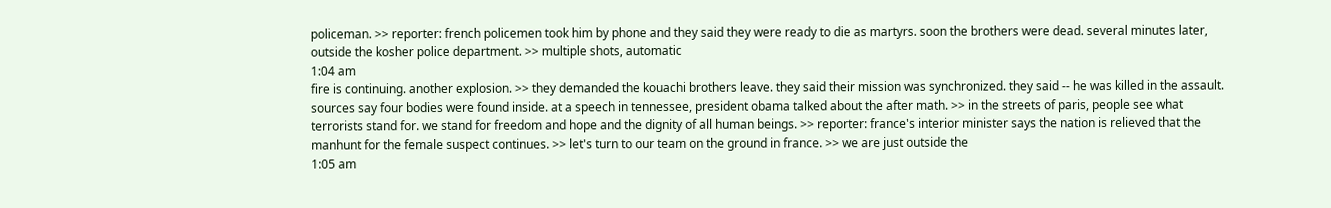policeman. >> reporter: french policemen took him by phone and they said they were ready to die as martyrs. soon the brothers were dead. several minutes later, outside the kosher police department. >> multiple shots, automatic
1:04 am
fire is continuing. another explosion. >> they demanded the kouachi brothers leave. they said their mission was synchronized. they said -- he was killed in the assault. sources say four bodies were found inside. at a speech in tennessee, president obama talked about the after math. >> in the streets of paris, people see what terrorists stand for. we stand for freedom and hope and the dignity of all human beings. >> reporter: france's interior minister says the nation is relieved that the manhunt for the female suspect continues. >> let's turn to our team on the ground in france. >> we are just outside the
1:05 am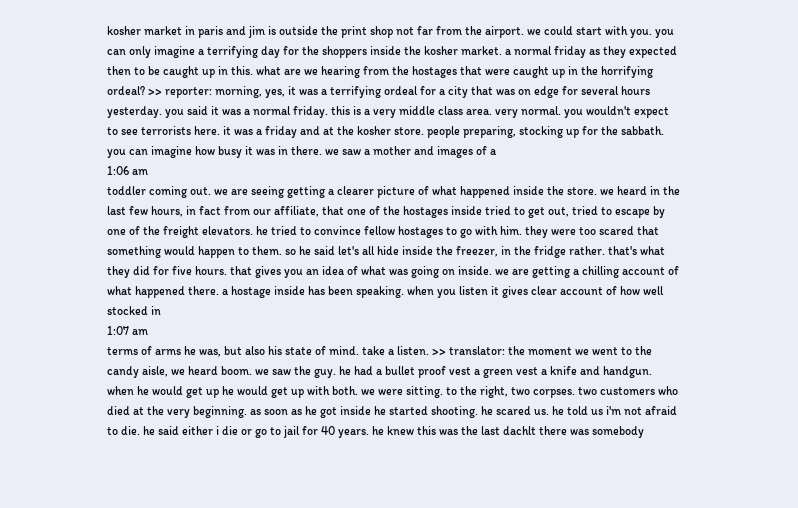kosher market in paris and jim is outside the print shop not far from the airport. we could start with you. you can only imagine a terrifying day for the shoppers inside the kosher market. a normal friday as they expected then to be caught up in this. what are we hearing from the hostages that were caught up in the horrifying ordeal? >> reporter: morning, yes, it was a terrifying ordeal for a city that was on edge for several hours yesterday. you said it was a normal friday. this is a very middle class area. very normal. you wouldn't expect to see terrorists here. it was a friday and at the kosher store. people preparing, stocking up for the sabbath. you can imagine how busy it was in there. we saw a mother and images of a
1:06 am
toddler coming out. we are seeing getting a clearer picture of what happened inside the store. we heard in the last few hours, in fact from our affiliate, that one of the hostages inside tried to get out, tried to escape by one of the freight elevators. he tried to convince fellow hostages to go with him. they were too scared that something would happen to them. so he said let's all hide inside the freezer, in the fridge rather. that's what they did for five hours. that gives you an idea of what was going on inside. we are getting a chilling account of what happened there. a hostage inside has been speaking. when you listen it gives clear account of how well stocked in
1:07 am
terms of arms he was, but also his state of mind. take a listen. >> translator: the moment we went to the candy aisle, we heard boom. we saw the guy. he had a bullet proof vest a green vest a knife and handgun. when he would get up he would get up with both. we were sitting. to the right, two corpses. two customers who died at the very beginning. as soon as he got inside he started shooting. he scared us. he told us i'm not afraid to die. he said either i die or go to jail for 40 years. he knew this was the last dachlt there was somebody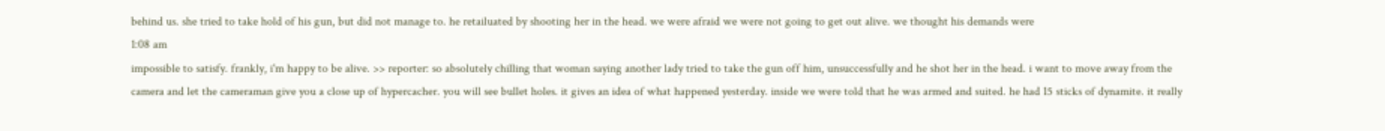behind us. she tried to take hold of his gun, but did not manage to. he retailuated by shooting her in the head. we were afraid we were not going to get out alive. we thought his demands were
1:08 am
impossible to satisfy. frankly, i'm happy to be alive. >> reporter: so absolutely chilling that woman saying another lady tried to take the gun off him, unsuccessfully and he shot her in the head. i want to move away from the camera and let the cameraman give you a close up of hypercacher. you will see bullet holes. it gives an idea of what happened yesterday. inside we were told that he was armed and suited. he had 15 sticks of dynamite. it really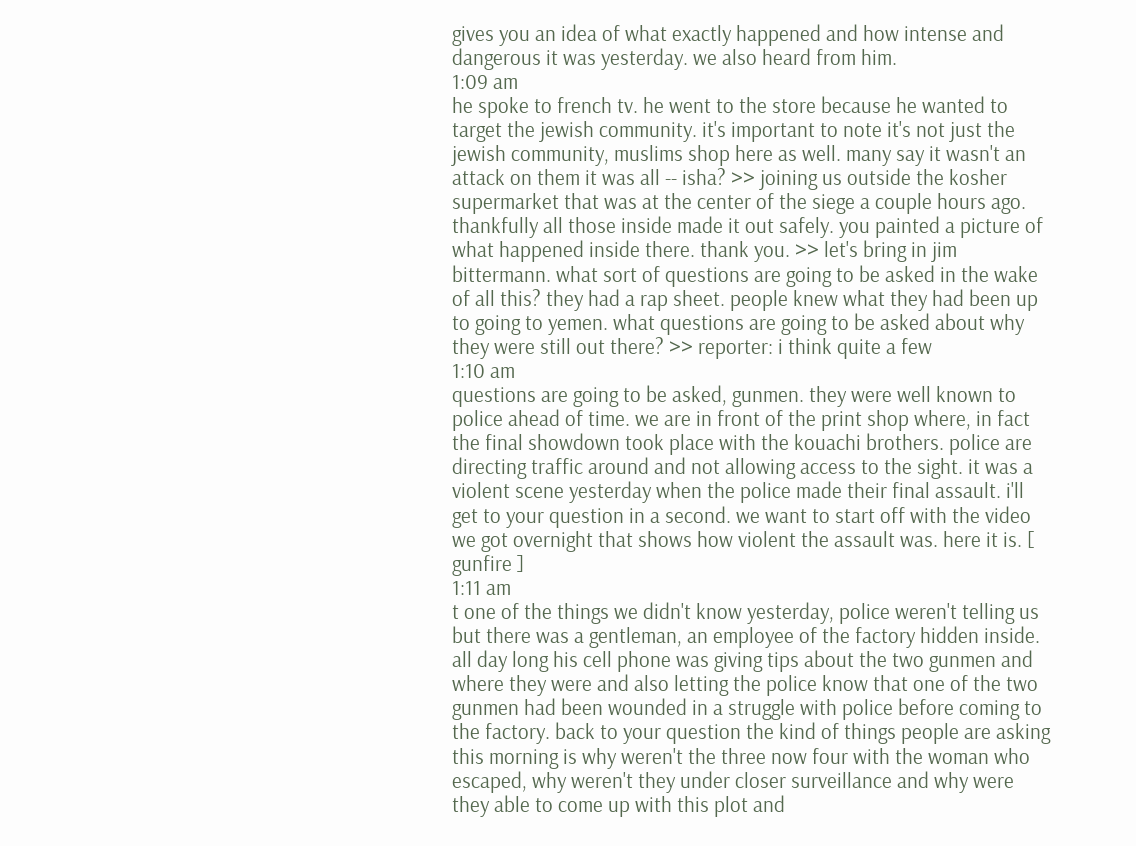gives you an idea of what exactly happened and how intense and dangerous it was yesterday. we also heard from him.
1:09 am
he spoke to french tv. he went to the store because he wanted to target the jewish community. it's important to note it's not just the jewish community, muslims shop here as well. many say it wasn't an attack on them it was all -- isha? >> joining us outside the kosher supermarket that was at the center of the siege a couple hours ago. thankfully all those inside made it out safely. you painted a picture of what happened inside there. thank you. >> let's bring in jim bittermann. what sort of questions are going to be asked in the wake of all this? they had a rap sheet. people knew what they had been up to going to yemen. what questions are going to be asked about why they were still out there? >> reporter: i think quite a few
1:10 am
questions are going to be asked, gunmen. they were well known to police ahead of time. we are in front of the print shop where, in fact the final showdown took place with the kouachi brothers. police are directing traffic around and not allowing access to the sight. it was a violent scene yesterday when the police made their final assault. i'll get to your question in a second. we want to start off with the video we got overnight that shows how violent the assault was. here it is. [ gunfire ]
1:11 am
t one of the things we didn't know yesterday, police weren't telling us but there was a gentleman, an employee of the factory hidden inside. all day long his cell phone was giving tips about the two gunmen and where they were and also letting the police know that one of the two gunmen had been wounded in a struggle with police before coming to the factory. back to your question the kind of things people are asking this morning is why weren't the three now four with the woman who escaped, why weren't they under closer surveillance and why were they able to come up with this plot and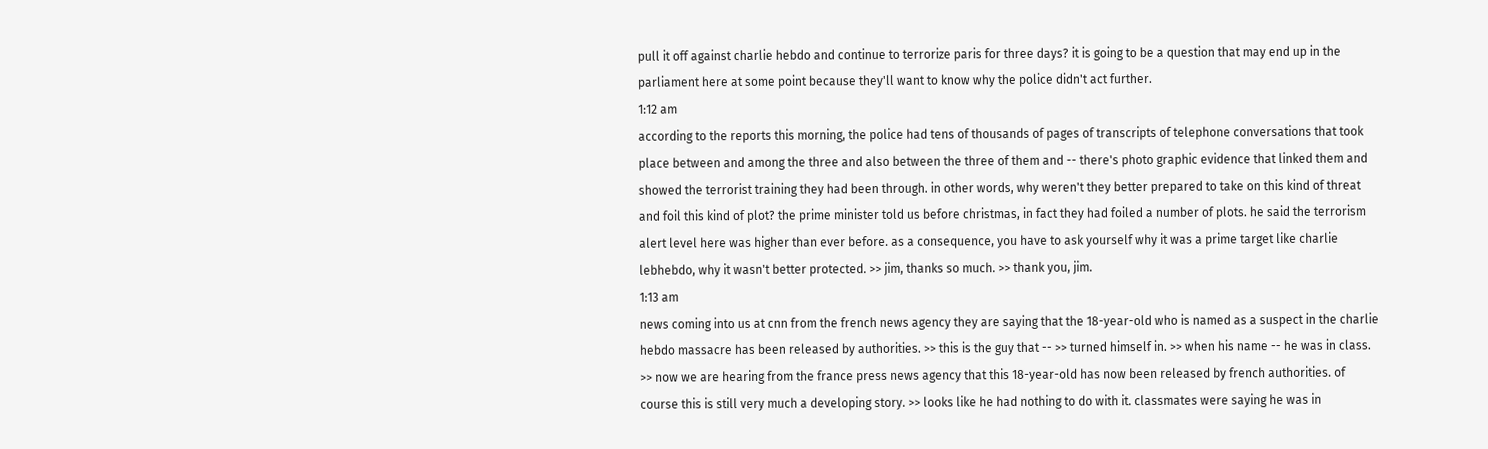pull it off against charlie hebdo and continue to terrorize paris for three days? it is going to be a question that may end up in the parliament here at some point because they'll want to know why the police didn't act further.
1:12 am
according to the reports this morning, the police had tens of thousands of pages of transcripts of telephone conversations that took place between and among the three and also between the three of them and -- there's photo graphic evidence that linked them and showed the terrorist training they had been through. in other words, why weren't they better prepared to take on this kind of threat and foil this kind of plot? the prime minister told us before christmas, in fact they had foiled a number of plots. he said the terrorism alert level here was higher than ever before. as a consequence, you have to ask yourself why it was a prime target like charlie lebhebdo, why it wasn't better protected. >> jim, thanks so much. >> thank you, jim.
1:13 am
news coming into us at cnn from the french news agency they are saying that the 18-year-old who is named as a suspect in the charlie hebdo massacre has been released by authorities. >> this is the guy that -- >> turned himself in. >> when his name -- he was in class. >> now we are hearing from the france press news agency that this 18-year-old has now been released by french authorities. of course this is still very much a developing story. >> looks like he had nothing to do with it. classmates were saying he was in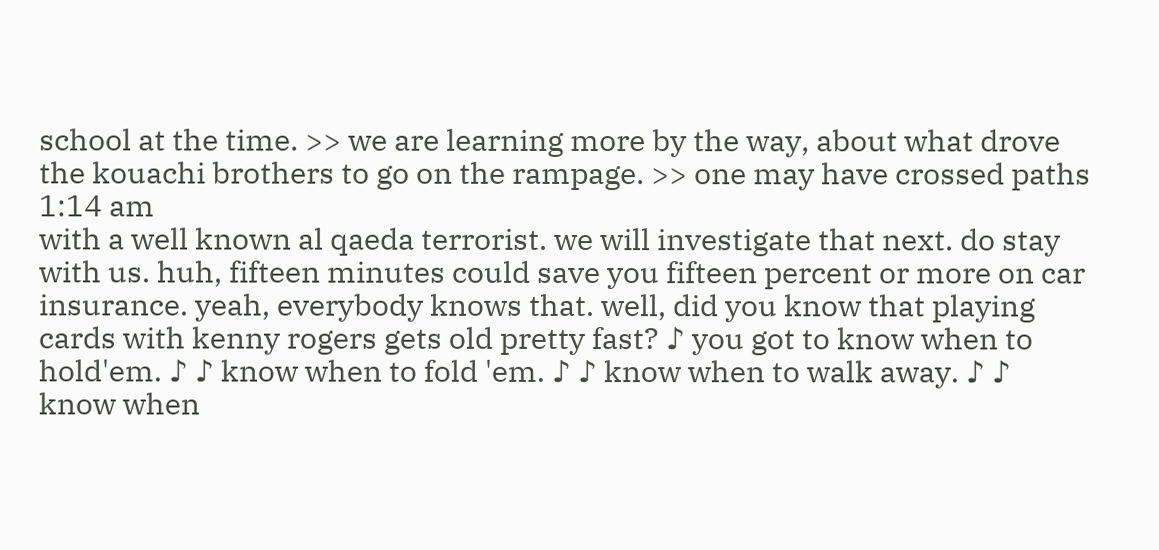school at the time. >> we are learning more by the way, about what drove the kouachi brothers to go on the rampage. >> one may have crossed paths
1:14 am
with a well known al qaeda terrorist. we will investigate that next. do stay with us. huh, fifteen minutes could save you fifteen percent or more on car insurance. yeah, everybody knows that. well, did you know that playing cards with kenny rogers gets old pretty fast? ♪ you got to know when to hold'em. ♪ ♪ know when to fold 'em. ♪ ♪ know when to walk away. ♪ ♪ know when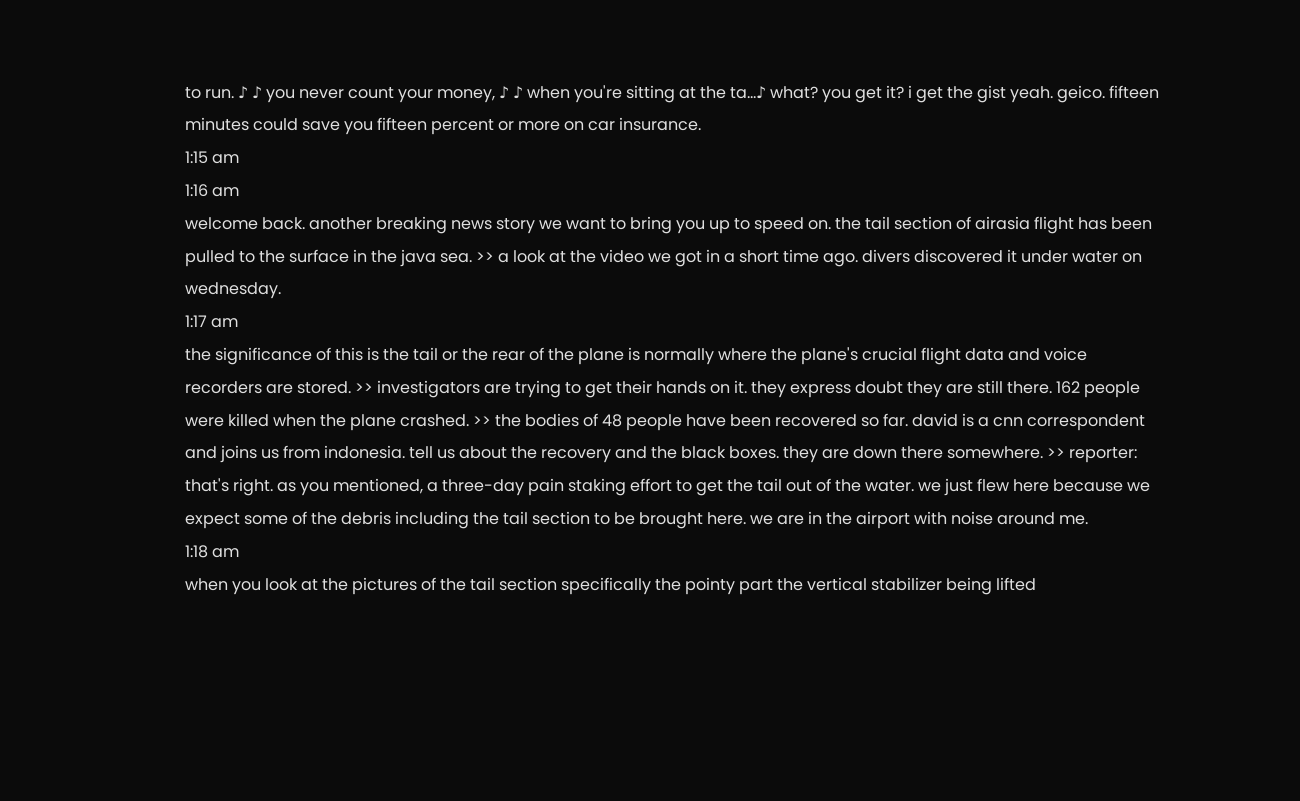to run. ♪ ♪ you never count your money, ♪ ♪ when you're sitting at the ta...♪ what? you get it? i get the gist yeah. geico. fifteen minutes could save you fifteen percent or more on car insurance.
1:15 am
1:16 am
welcome back. another breaking news story we want to bring you up to speed on. the tail section of airasia flight has been pulled to the surface in the java sea. >> a look at the video we got in a short time ago. divers discovered it under water on wednesday.
1:17 am
the significance of this is the tail or the rear of the plane is normally where the plane's crucial flight data and voice recorders are stored. >> investigators are trying to get their hands on it. they express doubt they are still there. 162 people were killed when the plane crashed. >> the bodies of 48 people have been recovered so far. david is a cnn correspondent and joins us from indonesia. tell us about the recovery and the black boxes. they are down there somewhere. >> reporter: that's right. as you mentioned, a three-day pain staking effort to get the tail out of the water. we just flew here because we expect some of the debris including the tail section to be brought here. we are in the airport with noise around me.
1:18 am
when you look at the pictures of the tail section specifically the pointy part the vertical stabilizer being lifted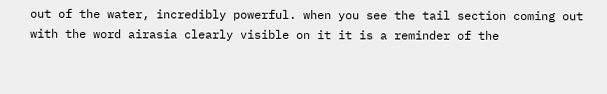out of the water, incredibly powerful. when you see the tail section coming out with the word airasia clearly visible on it it is a reminder of the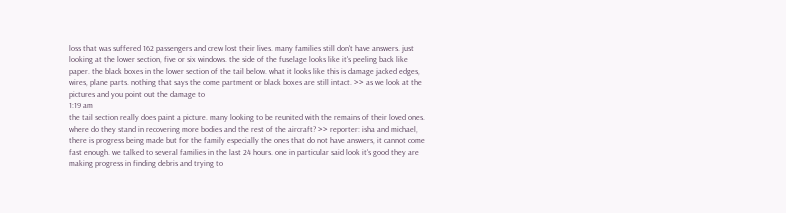loss that was suffered 162 passengers and crew lost their lives. many families still don't have answers. just looking at the lower section, five or six windows. the side of the fuselage looks like it's peeling back like paper. the black boxes in the lower section of the tail below. what it looks like this is damage jacked edges, wires, plane parts. nothing that says the come partment or black boxes are still intact. >> as we look at the pictures and you point out the damage to
1:19 am
the tail section really does paint a picture. many looking to be reunited with the remains of their loved ones. where do they stand in recovering more bodies and the rest of the aircraft? >> reporter: isha and michael, there is progress being made but for the family especially the ones that do not have answers, it cannot come fast enough. we talked to several families in the last 24 hours. one in particular said look it's good they are making progress in finding debris and trying to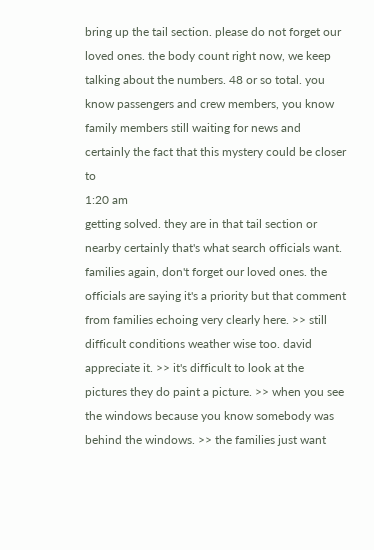bring up the tail section. please do not forget our loved ones. the body count right now, we keep talking about the numbers. 48 or so total. you know passengers and crew members, you know family members still waiting for news and certainly the fact that this mystery could be closer to
1:20 am
getting solved. they are in that tail section or nearby certainly that's what search officials want. families again, don't forget our loved ones. the officials are saying it's a priority but that comment from families echoing very clearly here. >> still difficult conditions weather wise too. david appreciate it. >> it's difficult to look at the pictures they do paint a picture. >> when you see the windows because you know somebody was behind the windows. >> the families just want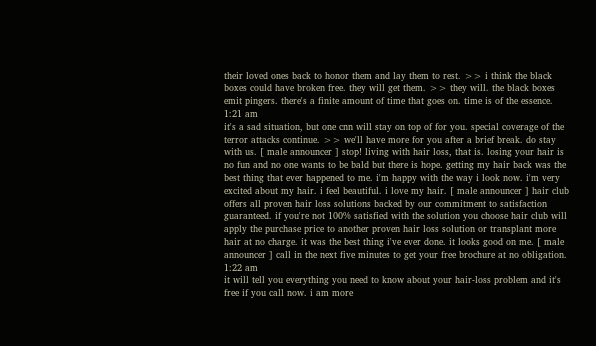their loved ones back to honor them and lay them to rest. >> i think the black boxes could have broken free. they will get them. >> they will. the black boxes emit pingers. there's a finite amount of time that goes on. time is of the essence.
1:21 am
it's a sad situation, but one cnn will stay on top of for you. special coverage of the terror attacks continue. >> we'll have more for you after a brief break. do stay with us. [ male announcer ] stop! living with hair loss, that is. losing your hair is no fun and no one wants to be bald but there is hope. getting my hair back was the best thing that ever happened to me. i'm happy with the way i look now. i'm very excited about my hair. i feel beautiful. i love my hair. [ male announcer ] hair club offers all proven hair loss solutions backed by our commitment to satisfaction guaranteed. if you're not 100% satisfied with the solution you choose hair club will apply the purchase price to another proven hair loss solution or transplant more hair at no charge. it was the best thing i've ever done. it looks good on me. [ male announcer ] call in the next five minutes to get your free brochure at no obligation.
1:22 am
it will tell you everything you need to know about your hair-loss problem and it's free if you call now. i am more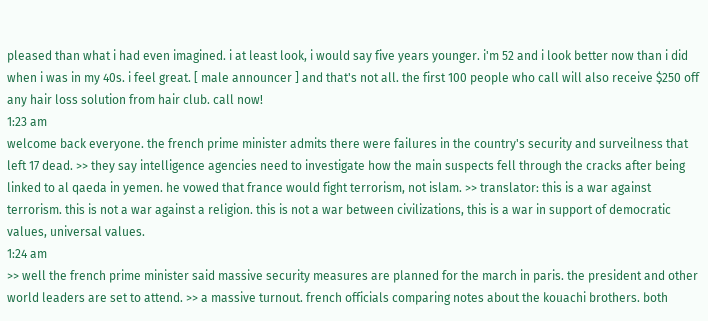pleased than what i had even imagined. i at least look, i would say five years younger. i'm 52 and i look better now than i did when i was in my 40s. i feel great. [ male announcer ] and that's not all. the first 100 people who call will also receive $250 off any hair loss solution from hair club. call now!
1:23 am
welcome back everyone. the french prime minister admits there were failures in the country's security and surveilness that left 17 dead. >> they say intelligence agencies need to investigate how the main suspects fell through the cracks after being linked to al qaeda in yemen. he vowed that france would fight terrorism, not islam. >> translator: this is a war against terrorism. this is not a war against a religion. this is not a war between civilizations, this is a war in support of democratic values, universal values.
1:24 am
>> well the french prime minister said massive security measures are planned for the march in paris. the president and other world leaders are set to attend. >> a massive turnout. french officials comparing notes about the kouachi brothers. both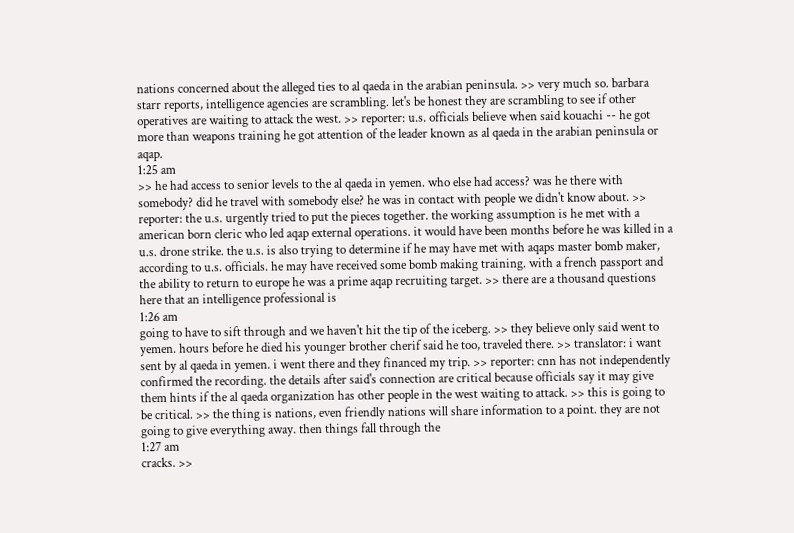nations concerned about the alleged ties to al qaeda in the arabian peninsula. >> very much so. barbara starr reports, intelligence agencies are scrambling. let's be honest they are scrambling to see if other operatives are waiting to attack the west. >> reporter: u.s. officials believe when said kouachi -- he got more than weapons training he got attention of the leader known as al qaeda in the arabian peninsula or aqap.
1:25 am
>> he had access to senior levels to the al qaeda in yemen. who else had access? was he there with somebody? did he travel with somebody else? he was in contact with people we didn't know about. >> reporter: the u.s. urgently tried to put the pieces together. the working assumption is he met with a american born cleric who led aqap external operations. it would have been months before he was killed in a u.s. drone strike. the u.s. is also trying to determine if he may have met with aqaps master bomb maker, according to u.s. officials. he may have received some bomb making training. with a french passport and the ability to return to europe he was a prime aqap recruiting target. >> there are a thousand questions here that an intelligence professional is
1:26 am
going to have to sift through and we haven't hit the tip of the iceberg. >> they believe only said went to yemen. hours before he died his younger brother cherif said he too, traveled there. >> translator: i want sent by al qaeda in yemen. i went there and they financed my trip. >> reporter: cnn has not independently confirmed the recording. the details after said's connection are critical because officials say it may give them hints if the al qaeda organization has other people in the west waiting to attack. >> this is going to be critical. >> the thing is nations, even friendly nations will share information to a point. they are not going to give everything away. then things fall through the
1:27 am
cracks. >>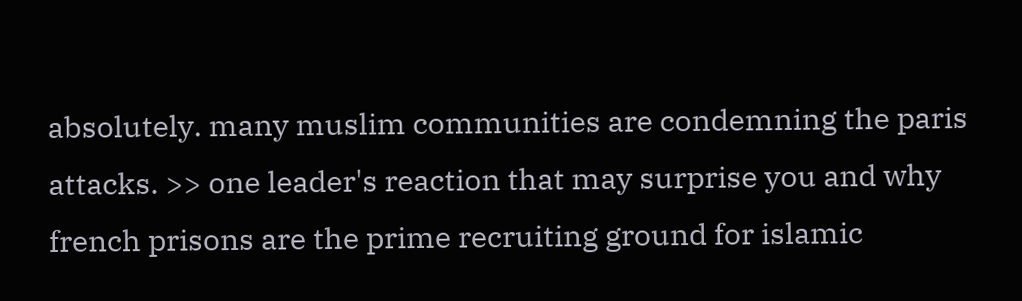absolutely. many muslim communities are condemning the paris attacks. >> one leader's reaction that may surprise you and why french prisons are the prime recruiting ground for islamic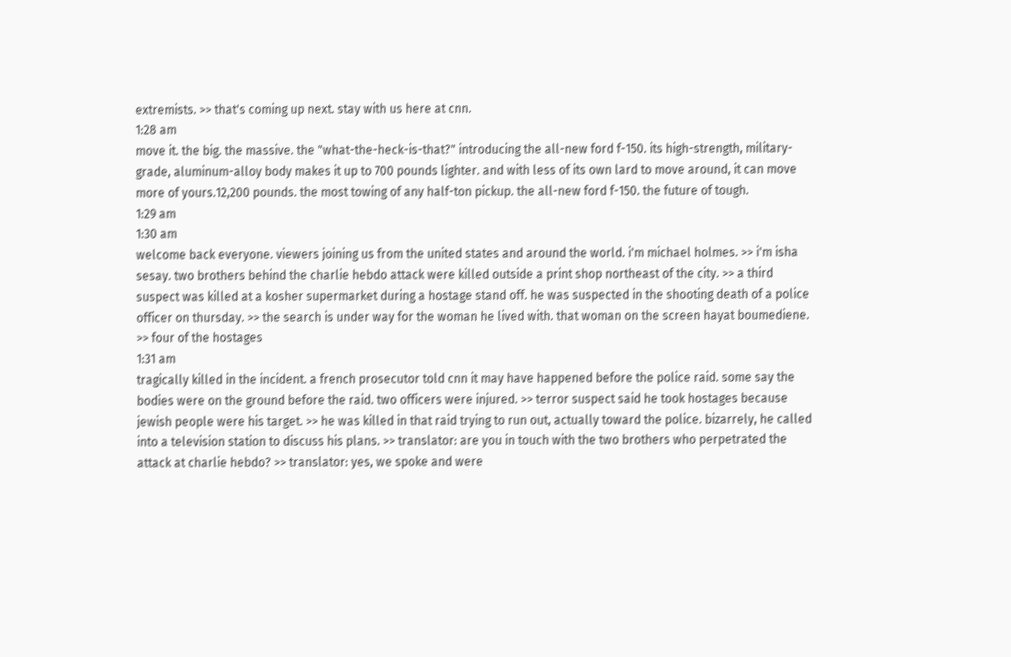extremists. >> that's coming up next. stay with us here at cnn.
1:28 am
move it. the big. the massive. the "what-the-heck-is-that?" introducing the all-new ford f-150. its high-strength, military-grade, aluminum-alloy body makes it up to 700 pounds lighter. and with less of its own lard to move around, it can move more of yours.12,200 pounds. the most towing of any half-ton pickup. the all-new ford f-150. the future of tough.
1:29 am
1:30 am
welcome back everyone. viewers joining us from the united states and around the world. i'm michael holmes. >> i'm isha sesay. two brothers behind the charlie hebdo attack were killed outside a print shop northeast of the city. >> a third suspect was killed at a kosher supermarket during a hostage stand off. he was suspected in the shooting death of a police officer on thursday. >> the search is under way for the woman he lived with. that woman on the screen hayat boumediene. >> four of the hostages
1:31 am
tragically killed in the incident. a french prosecutor told cnn it may have happened before the police raid. some say the bodies were on the ground before the raid. two officers were injured. >> terror suspect said he took hostages because jewish people were his target. >> he was killed in that raid trying to run out, actually toward the police. bizarrely, he called into a television station to discuss his plans. >> translator: are you in touch with the two brothers who perpetrated the attack at charlie hebdo? >> translator: yes, we spoke and were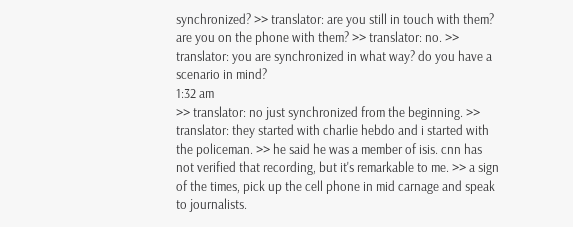synchronized? >> translator: are you still in touch with them? are you on the phone with them? >> translator: no. >> translator: you are synchronized in what way? do you have a scenario in mind?
1:32 am
>> translator: no just synchronized from the beginning. >> translator: they started with charlie hebdo and i started with the policeman. >> he said he was a member of isis. cnn has not verified that recording, but it's remarkable to me. >> a sign of the times, pick up the cell phone in mid carnage and speak to journalists.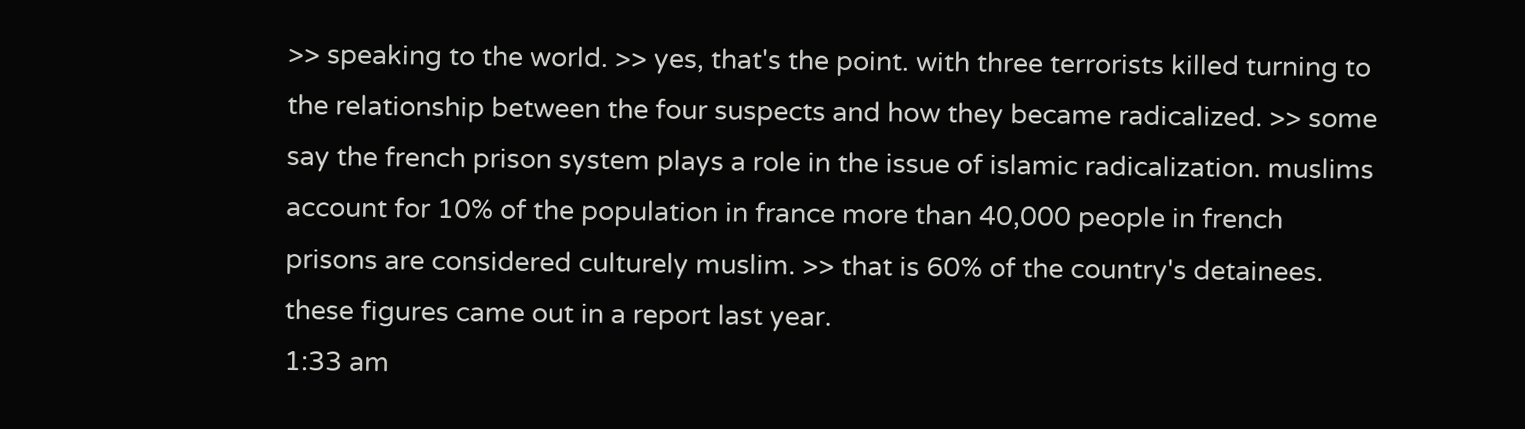>> speaking to the world. >> yes, that's the point. with three terrorists killed turning to the relationship between the four suspects and how they became radicalized. >> some say the french prison system plays a role in the issue of islamic radicalization. muslims account for 10% of the population in france more than 40,000 people in french prisons are considered culturely muslim. >> that is 60% of the country's detainees. these figures came out in a report last year.
1:33 am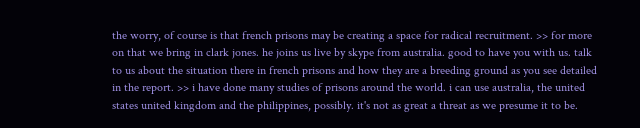the worry, of course is that french prisons may be creating a space for radical recruitment. >> for more on that we bring in clark jones. he joins us live by skype from australia. good to have you with us. talk to us about the situation there in french prisons and how they are a breeding ground as you see detailed in the report. >> i have done many studies of prisons around the world. i can use australia, the united states united kingdom and the philippines, possibly. it's not as great a threat as we presume it to be.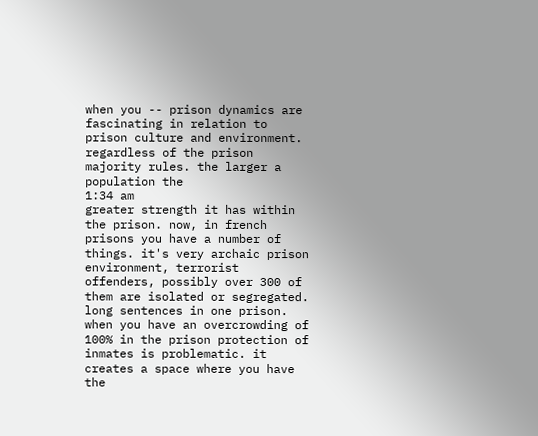when you -- prison dynamics are fascinating in relation to prison culture and environment. regardless of the prison majority rules. the larger a population the
1:34 am
greater strength it has within the prison. now, in french prisons you have a number of things. it's very archaic prison environment, terrorist offenders, possibly over 300 of them are isolated or segregated. long sentences in one prison. when you have an overcrowding of 100% in the prison protection of inmates is problematic. it creates a space where you have the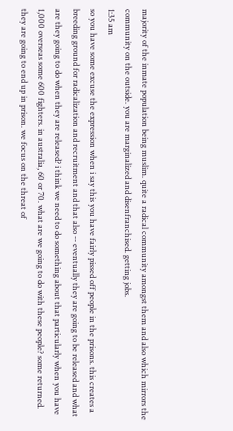majority of the inmate population being muslim. quite a radical community amongst them and also which mirrors the community on the outside. you are marginalized and disenfranchised. getting jobs.
1:35 am
so you have some excuse the expression when i say this you have fairly pissed off people in the prisons. this creates a breeding ground for radicalization and recruitment and that also -- eventually they are going to be released and what are they going to do when they are released? i think we need to do something about that particularly when you have 1,000 overseas some 600 fighters. in australia, 60 or 70. what are we going to do with these people? some returned. they are going to end up in prison. we focus on the threat of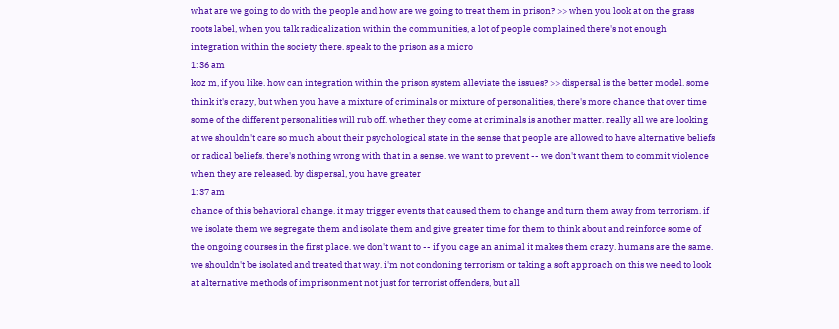what are we going to do with the people and how are we going to treat them in prison? >> when you look at on the grass roots label, when you talk radicalization within the communities, a lot of people complained there's not enough integration within the society there. speak to the prison as a micro
1:36 am
koz m, if you like. how can integration within the prison system alleviate the issues? >> dispersal is the better model. some think it's crazy, but when you have a mixture of criminals or mixture of personalities, there's more chance that over time some of the different personalities will rub off. whether they come at criminals is another matter. really all we are looking at we shouldn't care so much about their psychological state in the sense that people are allowed to have alternative beliefs or radical beliefs. there's nothing wrong with that in a sense. we want to prevent -- we don't want them to commit violence when they are released. by dispersal, you have greater
1:37 am
chance of this behavioral change. it may trigger events that caused them to change and turn them away from terrorism. if we isolate them we segregate them and isolate them and give greater time for them to think about and reinforce some of the ongoing courses in the first place. we don't want to -- if you cage an animal it makes them crazy. humans are the same. we shouldn't be isolated and treated that way. i'm not condoning terrorism or taking a soft approach on this we need to look at alternative methods of imprisonment not just for terrorist offenders, but all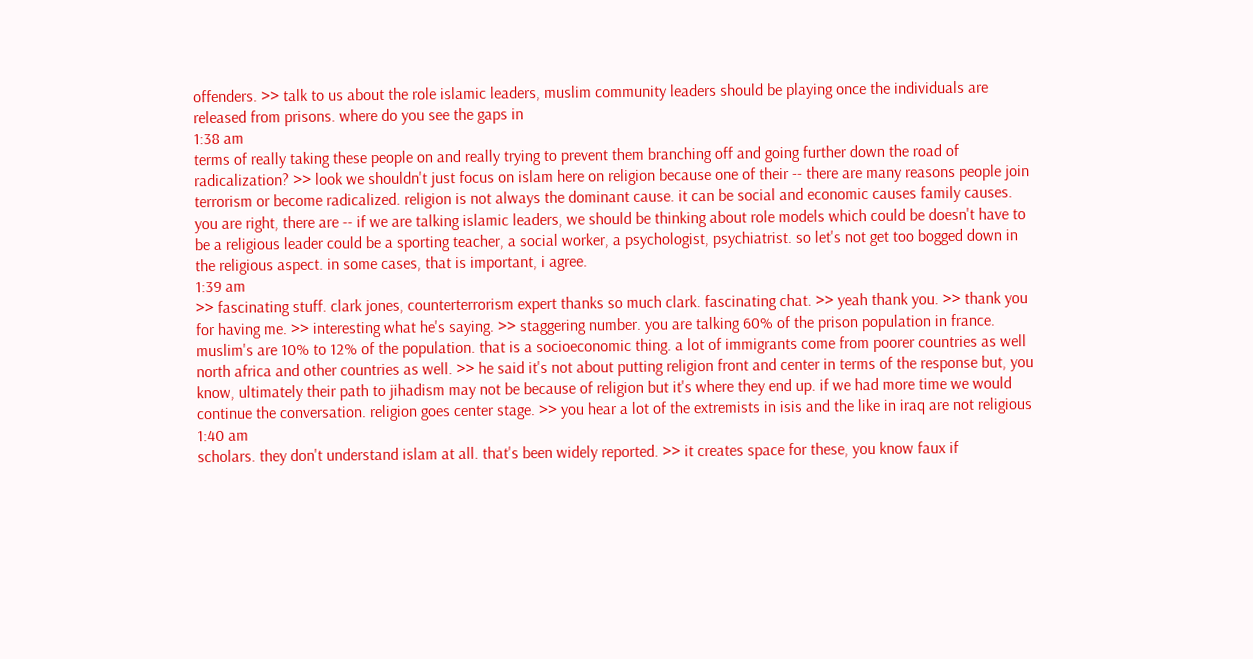offenders. >> talk to us about the role islamic leaders, muslim community leaders should be playing once the individuals are released from prisons. where do you see the gaps in
1:38 am
terms of really taking these people on and really trying to prevent them branching off and going further down the road of radicalization? >> look we shouldn't just focus on islam here on religion because one of their -- there are many reasons people join terrorism or become radicalized. religion is not always the dominant cause. it can be social and economic causes family causes. you are right, there are -- if we are talking islamic leaders, we should be thinking about role models which could be doesn't have to be a religious leader could be a sporting teacher, a social worker, a psychologist, psychiatrist. so let's not get too bogged down in the religious aspect. in some cases, that is important, i agree.
1:39 am
>> fascinating stuff. clark jones, counterterrorism expert thanks so much clark. fascinating chat. >> yeah thank you. >> thank you for having me. >> interesting what he's saying. >> staggering number. you are talking 60% of the prison population in france. muslim's are 10% to 12% of the population. that is a socioeconomic thing. a lot of immigrants come from poorer countries as well north africa and other countries as well. >> he said it's not about putting religion front and center in terms of the response but, you know, ultimately their path to jihadism may not be because of religion but it's where they end up. if we had more time we would continue the conversation. religion goes center stage. >> you hear a lot of the extremists in isis and the like in iraq are not religious
1:40 am
scholars. they don't understand islam at all. that's been widely reported. >> it creates space for these, you know faux if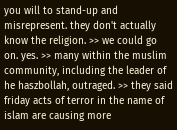you will to stand-up and misrepresent. they don't actually know the religion. >> we could go on. yes. >> many within the muslim community, including the leader of he haszbollah, outraged. >> they said friday acts of terror in the name of islam are causing more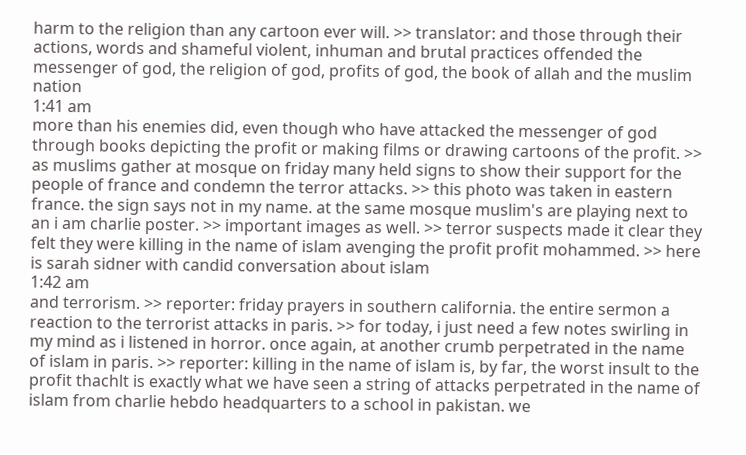harm to the religion than any cartoon ever will. >> translator: and those through their actions, words and shameful violent, inhuman and brutal practices offended the messenger of god, the religion of god, profits of god, the book of allah and the muslim nation
1:41 am
more than his enemies did, even though who have attacked the messenger of god through books depicting the profit or making films or drawing cartoons of the profit. >> as muslims gather at mosque on friday many held signs to show their support for the people of france and condemn the terror attacks. >> this photo was taken in eastern france. the sign says not in my name. at the same mosque muslim's are playing next to an i am charlie poster. >> important images as well. >> terror suspects made it clear they felt they were killing in the name of islam avenging the profit profit mohammed. >> here is sarah sidner with candid conversation about islam
1:42 am
and terrorism. >> reporter: friday prayers in southern california. the entire sermon a reaction to the terrorist attacks in paris. >> for today, i just need a few notes swirling in my mind as i listened in horror. once again, at another crumb perpetrated in the name of islam in paris. >> reporter: killing in the name of islam is, by far, the worst insult to the profit thachlt is exactly what we have seen a string of attacks perpetrated in the name of islam from charlie hebdo headquarters to a school in pakistan. we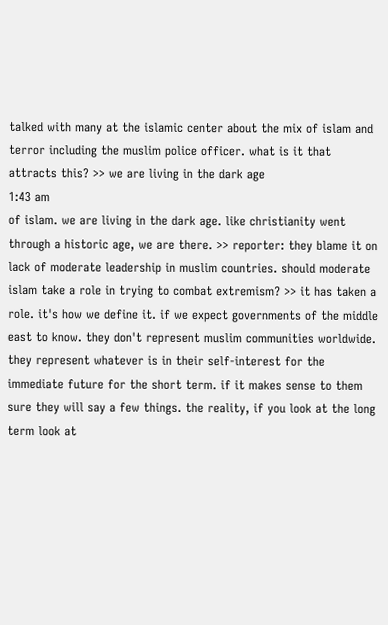talked with many at the islamic center about the mix of islam and terror including the muslim police officer. what is it that attracts this? >> we are living in the dark age
1:43 am
of islam. we are living in the dark age. like christianity went through a historic age, we are there. >> reporter: they blame it on lack of moderate leadership in muslim countries. should moderate islam take a role in trying to combat extremism? >> it has taken a role. it's how we define it. if we expect governments of the middle east to know. they don't represent muslim communities worldwide. they represent whatever is in their self-interest for the immediate future for the short term. if it makes sense to them sure they will say a few things. the reality, if you look at the long term look at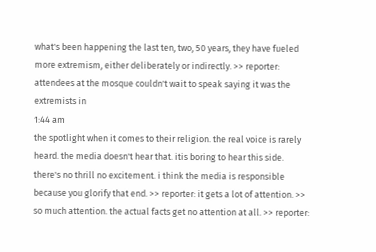what's been happening the last ten, two, 50 years, they have fueled more extremism, either deliberately or indirectly. >> reporter: attendees at the mosque couldn't wait to speak saying it was the extremists in
1:44 am
the spotlight when it comes to their religion. the real voice is rarely heard. the media doesn't hear that. itis boring to hear this side. there's no thrill no excitement. i think the media is responsible because you glorify that end. >> reporter: it gets a lot of attention. >> so much attention. the actual facts get no attention at all. >> reporter: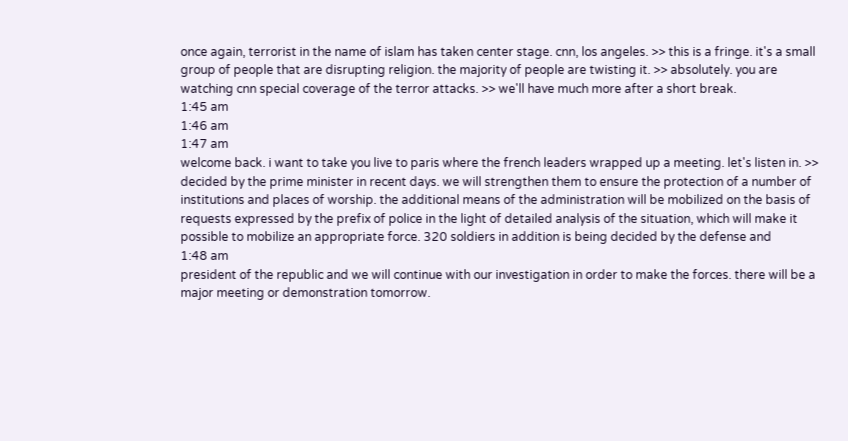once again, terrorist in the name of islam has taken center stage. cnn, los angeles. >> this is a fringe. it's a small group of people that are disrupting religion. the majority of people are twisting it. >> absolutely. you are watching cnn special coverage of the terror attacks. >> we'll have much more after a short break.
1:45 am
1:46 am
1:47 am
welcome back. i want to take you live to paris where the french leaders wrapped up a meeting. let's listen in. >> decided by the prime minister in recent days. we will strengthen them to ensure the protection of a number of institutions and places of worship. the additional means of the administration will be mobilized on the basis of requests expressed by the prefix of police in the light of detailed analysis of the situation, which will make it possible to mobilize an appropriate force. 320 soldiers in addition is being decided by the defense and
1:48 am
president of the republic and we will continue with our investigation in order to make the forces. there will be a major meeting or demonstration tomorrow.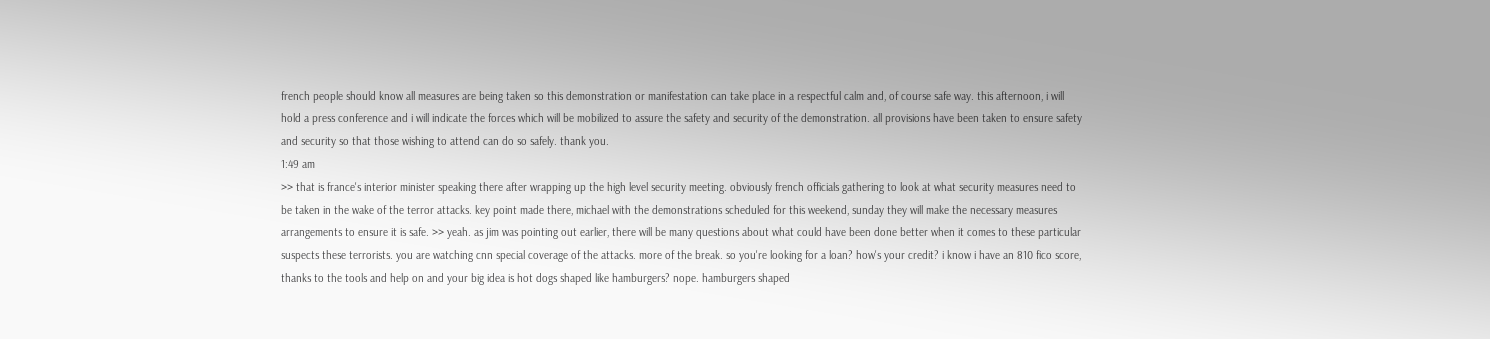french people should know all measures are being taken so this demonstration or manifestation can take place in a respectful calm and, of course safe way. this afternoon, i will hold a press conference and i will indicate the forces which will be mobilized to assure the safety and security of the demonstration. all provisions have been taken to ensure safety and security so that those wishing to attend can do so safely. thank you.
1:49 am
>> that is france's interior minister speaking there after wrapping up the high level security meeting. obviously french officials gathering to look at what security measures need to be taken in the wake of the terror attacks. key point made there, michael with the demonstrations scheduled for this weekend, sunday they will make the necessary measures arrangements to ensure it is safe. >> yeah. as jim was pointing out earlier, there will be many questions about what could have been done better when it comes to these particular suspects these terrorists. you are watching cnn special coverage of the attacks. more of the break. so you're looking for a loan? how's your credit? i know i have an 810 fico score, thanks to the tools and help on and your big idea is hot dogs shaped like hamburgers? nope. hamburgers shaped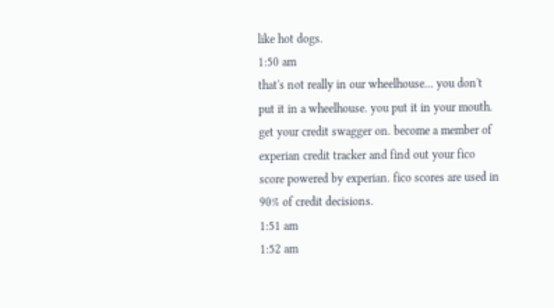like hot dogs.
1:50 am
that's not really in our wheelhouse... you don't put it in a wheelhouse. you put it in your mouth. get your credit swagger on. become a member of experian credit tracker and find out your fico score powered by experian. fico scores are used in 90% of credit decisions.
1:51 am
1:52 am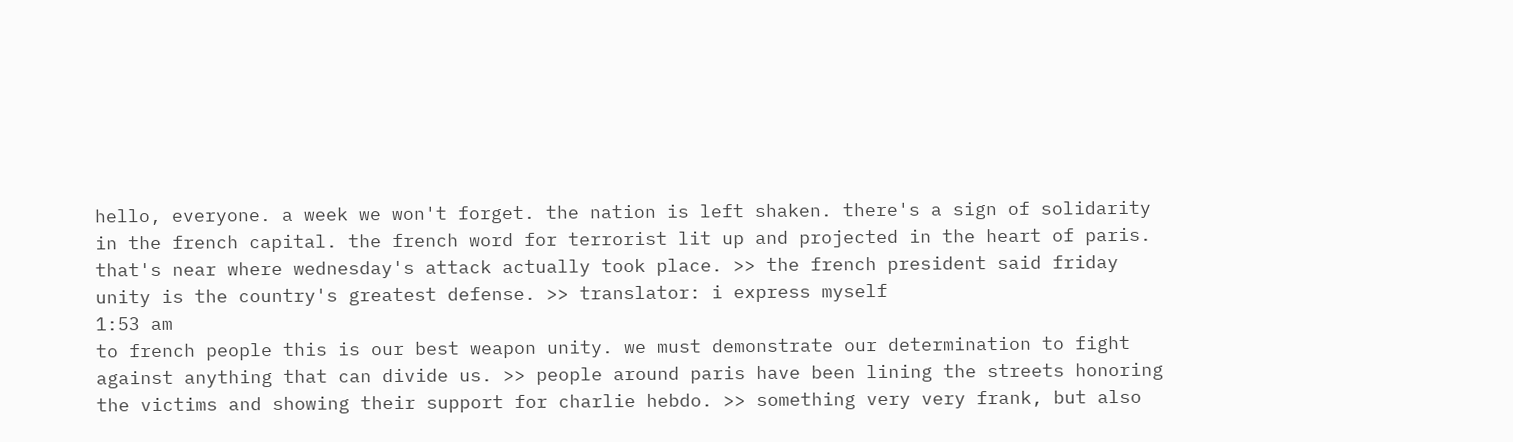hello, everyone. a week we won't forget. the nation is left shaken. there's a sign of solidarity in the french capital. the french word for terrorist lit up and projected in the heart of paris. that's near where wednesday's attack actually took place. >> the french president said friday unity is the country's greatest defense. >> translator: i express myself
1:53 am
to french people this is our best weapon unity. we must demonstrate our determination to fight against anything that can divide us. >> people around paris have been lining the streets honoring the victims and showing their support for charlie hebdo. >> something very very frank, but also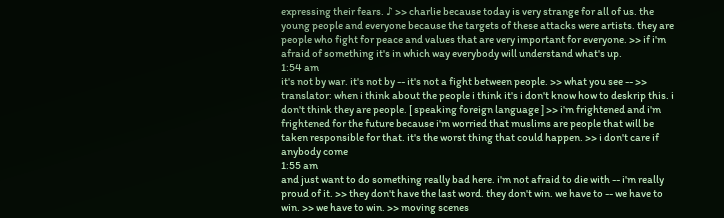expressing their fears. ♪ >> charlie because today is very strange for all of us. the young people and everyone because the targets of these attacks were artists. they are people who fight for peace and values that are very important for everyone. >> if i'm afraid of something it's in which way everybody will understand what's up.
1:54 am
it's not by war. it's not by -- it's not a fight between people. >> what you see -- >> translator: when i think about the people i think it's i don't know how to deskrip this. i don't think they are people. [ speaking foreign language ] >> i'm frightened and i'm frightened for the future because i'm worried that muslims are people that will be taken responsible for that. it's the worst thing that could happen. >> i don't care if anybody come
1:55 am
and just want to do something really bad here. i'm not afraid to die with -- i'm really proud of it. >> they don't have the last word. they don't win. we have to -- we have to win. >> we have to win. >> moving scenes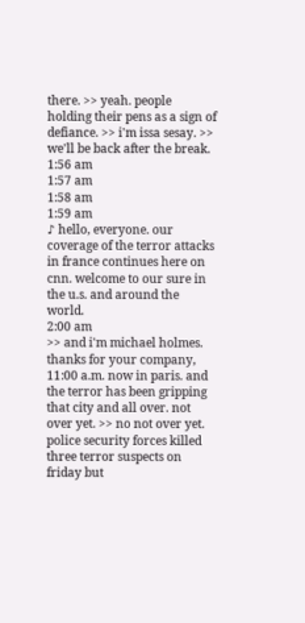there. >> yeah. people holding their pens as a sign of defiance. >> i'm issa sesay. >> we'll be back after the break.
1:56 am
1:57 am
1:58 am
1:59 am
♪ hello, everyone. our coverage of the terror attacks in france continues here on cnn. welcome to our sure in the u.s. and around the world.
2:00 am
>> and i'm michael holmes. thanks for your company, 11:00 a.m. now in paris. and the terror has been gripping that city and all over. not over yet. >> no not over yet. police security forces killed three terror suspects on friday but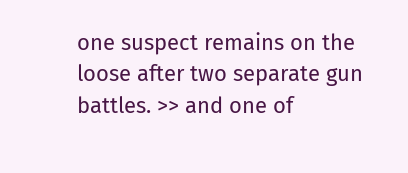one suspect remains on the loose after two separate gun battles. >> and one of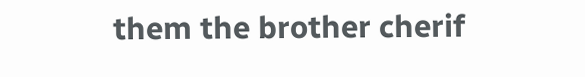them the brother cherif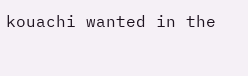kouachi wanted in the